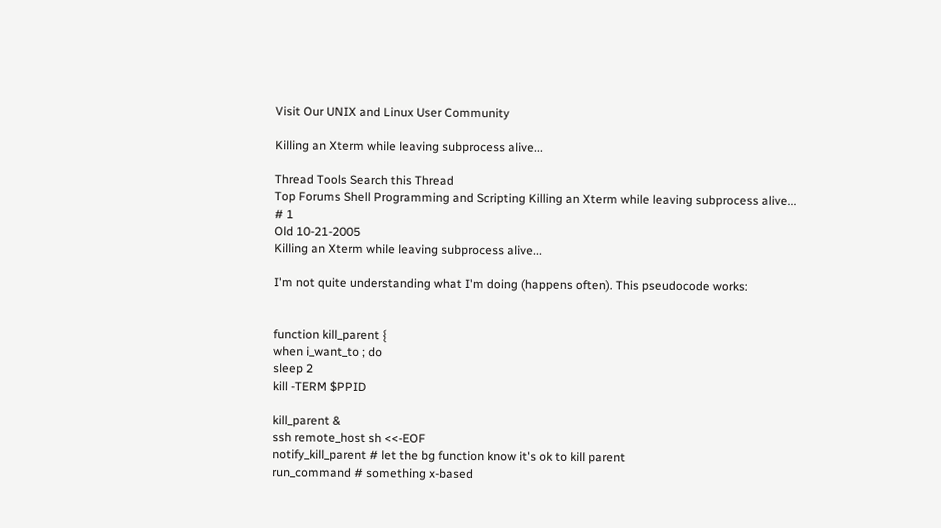Visit Our UNIX and Linux User Community

Killing an Xterm while leaving subprocess alive...

Thread Tools Search this Thread
Top Forums Shell Programming and Scripting Killing an Xterm while leaving subprocess alive...
# 1
Old 10-21-2005
Killing an Xterm while leaving subprocess alive...

I'm not quite understanding what I'm doing (happens often). This pseudocode works:


function kill_parent {
when i_want_to ; do
sleep 2
kill -TERM $PPID

kill_parent &
ssh remote_host sh <<-EOF
notify_kill_parent # let the bg function know it's ok to kill parent
run_command # something x-based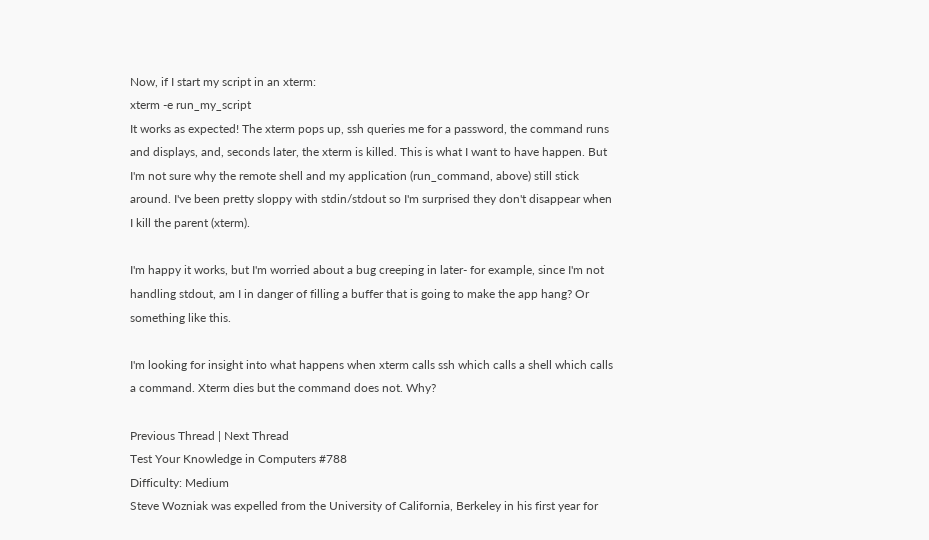Now, if I start my script in an xterm:
xterm -e run_my_script
It works as expected! The xterm pops up, ssh queries me for a password, the command runs and displays, and, seconds later, the xterm is killed. This is what I want to have happen. But I'm not sure why the remote shell and my application (run_command, above) still stick around. I've been pretty sloppy with stdin/stdout so I'm surprised they don't disappear when I kill the parent (xterm).

I'm happy it works, but I'm worried about a bug creeping in later- for example, since I'm not handling stdout, am I in danger of filling a buffer that is going to make the app hang? Or something like this.

I'm looking for insight into what happens when xterm calls ssh which calls a shell which calls a command. Xterm dies but the command does not. Why?

Previous Thread | Next Thread
Test Your Knowledge in Computers #788
Difficulty: Medium
Steve Wozniak was expelled from the University of California, Berkeley in his first year for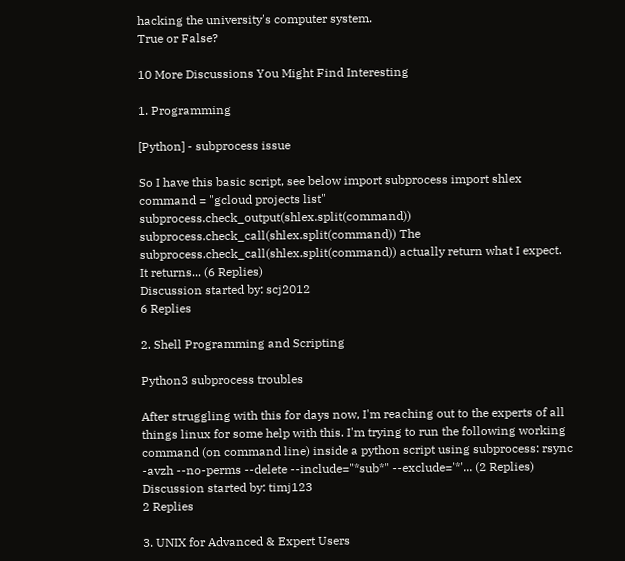hacking the university's computer system.
True or False?

10 More Discussions You Might Find Interesting

1. Programming

[Python] - subprocess issue

So I have this basic script, see below import subprocess import shlex command = "gcloud projects list" subprocess.check_output(shlex.split(command)) subprocess.check_call(shlex.split(command)) The subprocess.check_call(shlex.split(command)) actually return what I expect. It returns... (6 Replies)
Discussion started by: scj2012
6 Replies

2. Shell Programming and Scripting

Python3 subprocess troubles

After struggling with this for days now, I'm reaching out to the experts of all things linux for some help with this. I'm trying to run the following working command (on command line) inside a python script using subprocess: rsync -avzh --no-perms --delete --include="*sub*" --exclude='*'... (2 Replies)
Discussion started by: timj123
2 Replies

3. UNIX for Advanced & Expert Users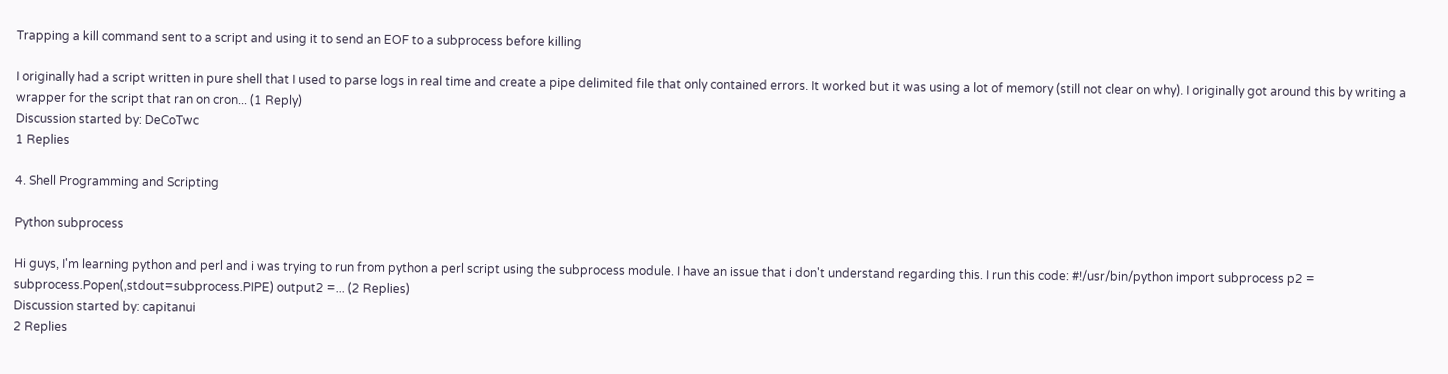Trapping a kill command sent to a script and using it to send an EOF to a subprocess before killing

I originally had a script written in pure shell that I used to parse logs in real time and create a pipe delimited file that only contained errors. It worked but it was using a lot of memory (still not clear on why). I originally got around this by writing a wrapper for the script that ran on cron... (1 Reply)
Discussion started by: DeCoTwc
1 Replies

4. Shell Programming and Scripting

Python subprocess

Hi guys, I'm learning python and perl and i was trying to run from python a perl script using the subprocess module. I have an issue that i don't understand regarding this. I run this code: #!/usr/bin/python import subprocess p2 = subprocess.Popen(,stdout=subprocess.PIPE) output2 =... (2 Replies)
Discussion started by: capitanui
2 Replies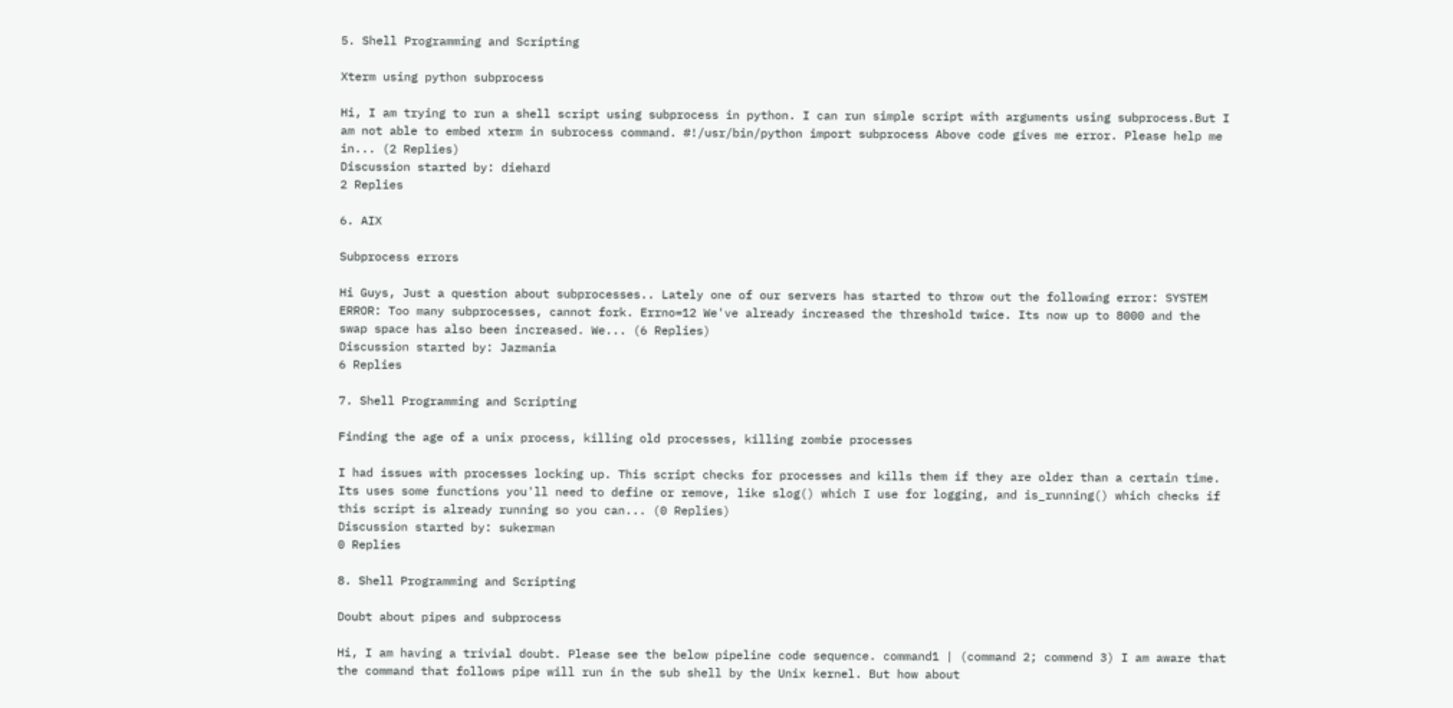5. Shell Programming and Scripting

Xterm using python subprocess

Hi, I am trying to run a shell script using subprocess in python. I can run simple script with arguments using subprocess.But I am not able to embed xterm in subrocess command. #!/usr/bin/python import subprocess Above code gives me error. Please help me in... (2 Replies)
Discussion started by: diehard
2 Replies

6. AIX

Subprocess errors

Hi Guys, Just a question about subprocesses.. Lately one of our servers has started to throw out the following error: SYSTEM ERROR: Too many subprocesses, cannot fork. Errno=12 We've already increased the threshold twice. Its now up to 8000 and the swap space has also been increased. We... (6 Replies)
Discussion started by: Jazmania
6 Replies

7. Shell Programming and Scripting

Finding the age of a unix process, killing old processes, killing zombie processes

I had issues with processes locking up. This script checks for processes and kills them if they are older than a certain time. Its uses some functions you'll need to define or remove, like slog() which I use for logging, and is_running() which checks if this script is already running so you can... (0 Replies)
Discussion started by: sukerman
0 Replies

8. Shell Programming and Scripting

Doubt about pipes and subprocess

Hi, I am having a trivial doubt. Please see the below pipeline code sequence. command1 | (command 2; commend 3) I am aware that the command that follows pipe will run in the sub shell by the Unix kernel. But how about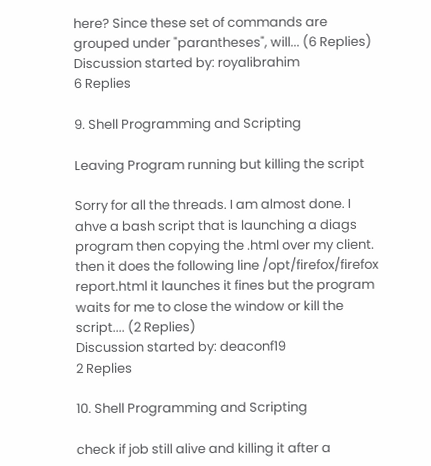here? Since these set of commands are grouped under "parantheses", will... (6 Replies)
Discussion started by: royalibrahim
6 Replies

9. Shell Programming and Scripting

Leaving Program running but killing the script

Sorry for all the threads. I am almost done. I ahve a bash script that is launching a diags program then copying the .html over my client. then it does the following line /opt/firefox/firefox report.html it launches it fines but the program waits for me to close the window or kill the script.... (2 Replies)
Discussion started by: deaconf19
2 Replies

10. Shell Programming and Scripting

check if job still alive and killing it after a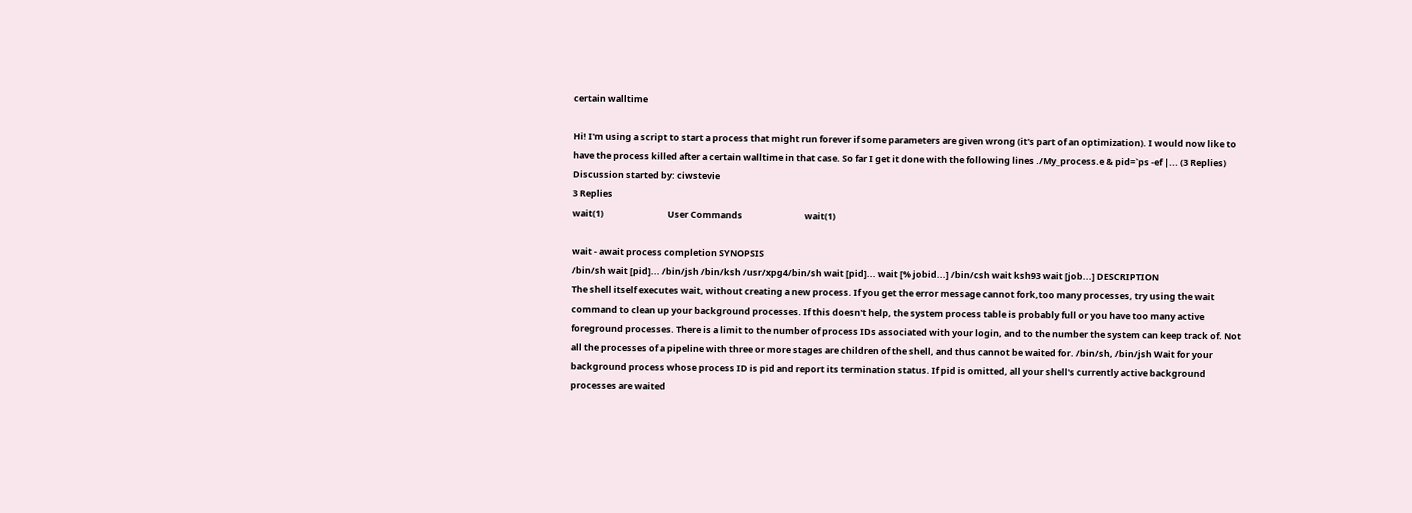certain walltime

Hi! I'm using a script to start a process that might run forever if some parameters are given wrong (it's part of an optimization). I would now like to have the process killed after a certain walltime in that case. So far I get it done with the following lines ./My_process.e & pid=`ps -ef |... (3 Replies)
Discussion started by: ciwstevie
3 Replies
wait(1)                                User Commands                               wait(1)

wait - await process completion SYNOPSIS
/bin/sh wait [pid]... /bin/jsh /bin/ksh /usr/xpg4/bin/sh wait [pid]... wait [% jobid...] /bin/csh wait ksh93 wait [job...] DESCRIPTION
The shell itself executes wait, without creating a new process. If you get the error message cannot fork,too many processes, try using the wait command to clean up your background processes. If this doesn't help, the system process table is probably full or you have too many active foreground processes. There is a limit to the number of process IDs associated with your login, and to the number the system can keep track of. Not all the processes of a pipeline with three or more stages are children of the shell, and thus cannot be waited for. /bin/sh, /bin/jsh Wait for your background process whose process ID is pid and report its termination status. If pid is omitted, all your shell's currently active background processes are waited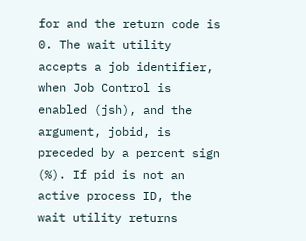for and the return code is 0. The wait utility accepts a job identifier, when Job Control is enabled (jsh), and the argument, jobid, is preceded by a percent sign (%). If pid is not an active process ID, the wait utility returns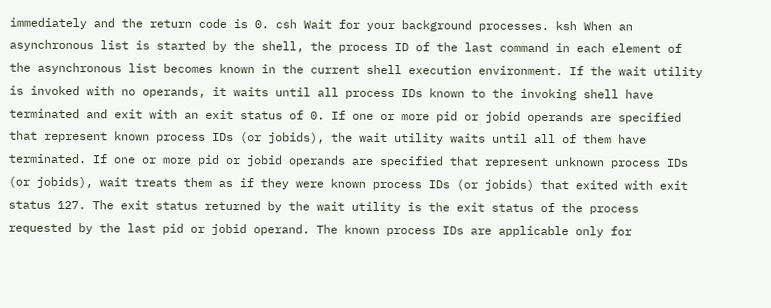immediately and the return code is 0. csh Wait for your background processes. ksh When an asynchronous list is started by the shell, the process ID of the last command in each element of the asynchronous list becomes known in the current shell execution environment. If the wait utility is invoked with no operands, it waits until all process IDs known to the invoking shell have terminated and exit with an exit status of 0. If one or more pid or jobid operands are specified that represent known process IDs (or jobids), the wait utility waits until all of them have terminated. If one or more pid or jobid operands are specified that represent unknown process IDs (or jobids), wait treats them as if they were known process IDs (or jobids) that exited with exit status 127. The exit status returned by the wait utility is the exit status of the process requested by the last pid or jobid operand. The known process IDs are applicable only for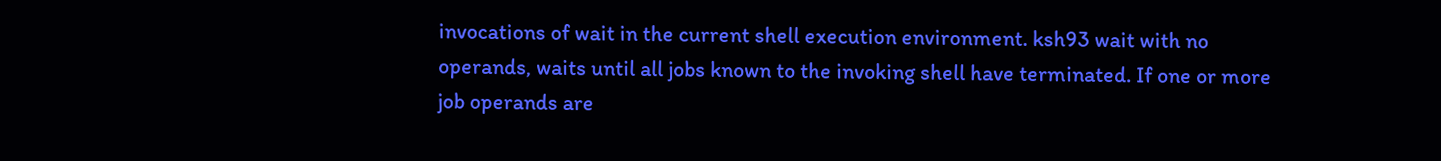invocations of wait in the current shell execution environment. ksh93 wait with no operands, waits until all jobs known to the invoking shell have terminated. If one or more job operands are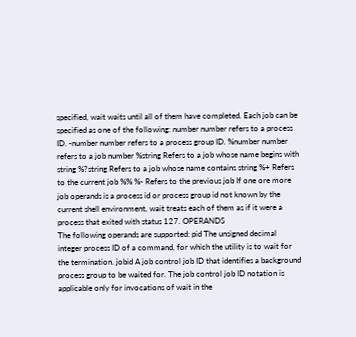specified, wait waits until all of them have completed. Each job can be specified as one of the following: number number refers to a process ID. -number number refers to a process group ID. %number number refers to a job number %string Refers to a job whose name begins with string %?string Refers to a job whose name contains string %+ Refers to the current job %% %- Refers to the previous job If one ore more job operands is a process id or process group id not known by the current shell environment, wait treats each of them as if it were a process that exited with status 127. OPERANDS
The following operands are supported: pid The unsigned decimal integer process ID of a command, for which the utility is to wait for the termination. jobid A job control job ID that identifies a background process group to be waited for. The job control job ID notation is applicable only for invocations of wait in the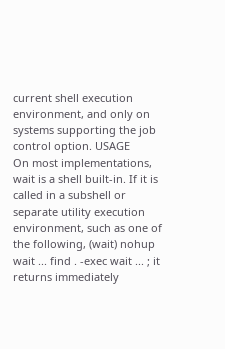current shell execution environment, and only on systems supporting the job control option. USAGE
On most implementations, wait is a shell built-in. If it is called in a subshell or separate utility execution environment, such as one of the following, (wait) nohup wait ... find . -exec wait ... ; it returns immediately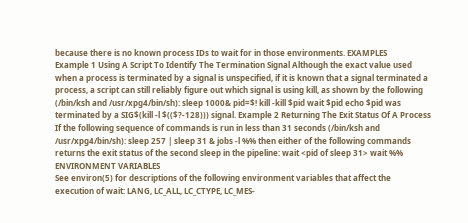because there is no known process IDs to wait for in those environments. EXAMPLES
Example 1 Using A Script To Identify The Termination Signal Although the exact value used when a process is terminated by a signal is unspecified, if it is known that a signal terminated a process, a script can still reliably figure out which signal is using kill, as shown by the following (/bin/ksh and /usr/xpg4/bin/sh): sleep 1000& pid=$! kill -kill $pid wait $pid echo $pid was terminated by a SIG$(kill -l $(($?-128))) signal. Example 2 Returning The Exit Status Of A Process If the following sequence of commands is run in less than 31 seconds (/bin/ksh and /usr/xpg4/bin/sh): sleep 257 | sleep 31 & jobs -l %% then either of the following commands returns the exit status of the second sleep in the pipeline: wait <pid of sleep 31> wait %% ENVIRONMENT VARIABLES
See environ(5) for descriptions of the following environment variables that affect the execution of wait: LANG, LC_ALL, LC_CTYPE, LC_MES-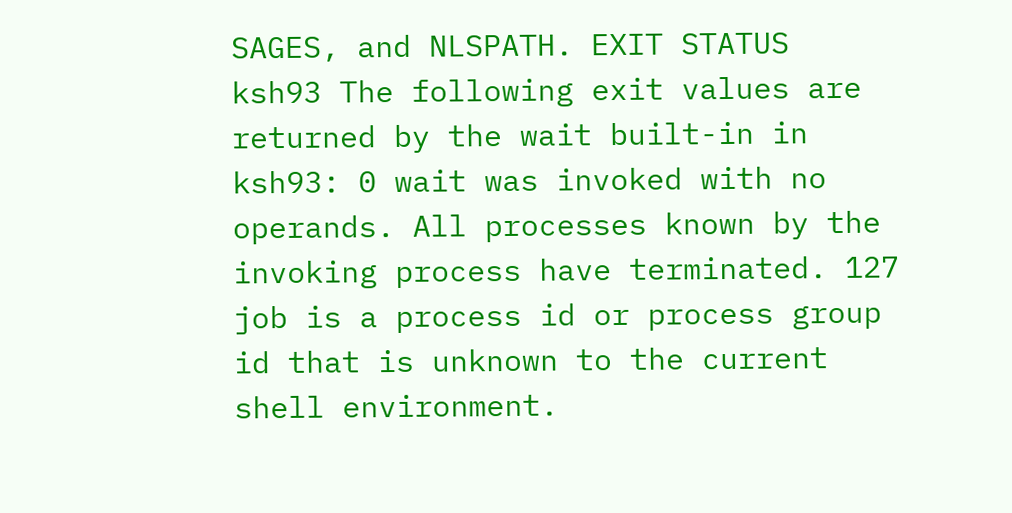SAGES, and NLSPATH. EXIT STATUS
ksh93 The following exit values are returned by the wait built-in in ksh93: 0 wait was invoked with no operands. All processes known by the invoking process have terminated. 127 job is a process id or process group id that is unknown to the current shell environment.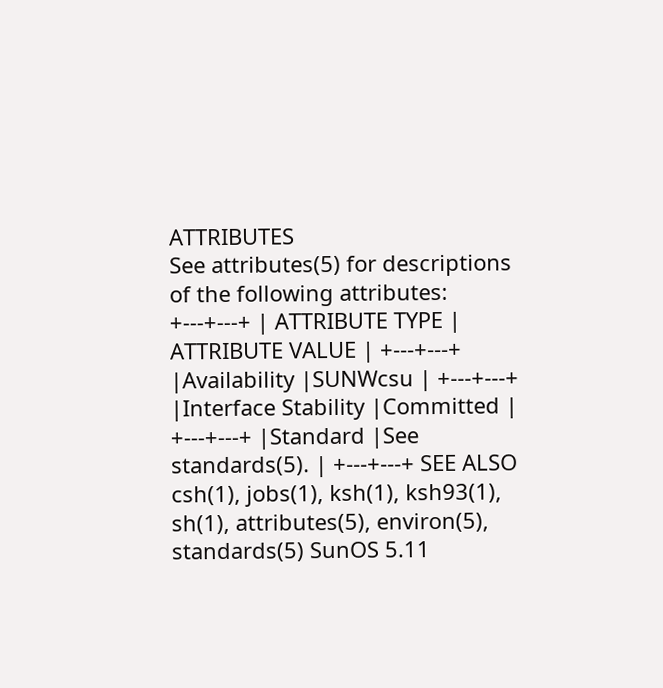ATTRIBUTES
See attributes(5) for descriptions of the following attributes: +---+---+ | ATTRIBUTE TYPE | ATTRIBUTE VALUE | +---+---+ |Availability |SUNWcsu | +---+---+ |Interface Stability |Committed | +---+---+ |Standard |See standards(5). | +---+---+ SEE ALSO
csh(1), jobs(1), ksh(1), ksh93(1), sh(1), attributes(5), environ(5), standards(5) SunOS 5.11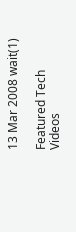13 Mar 2008 wait(1)

Featured Tech Videos